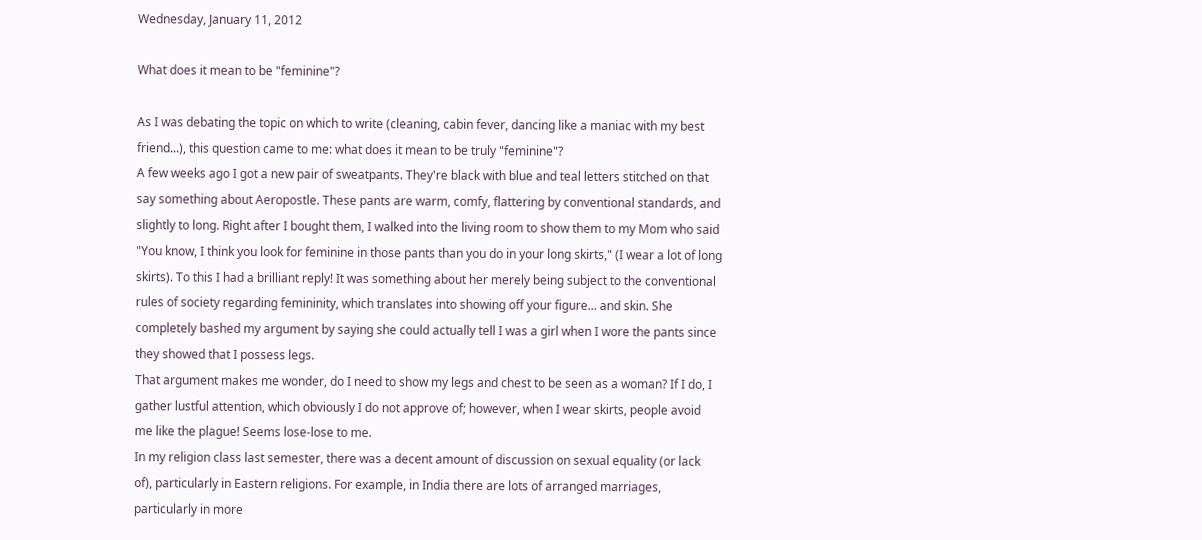Wednesday, January 11, 2012

What does it mean to be "feminine"?

As I was debating the topic on which to write (cleaning, cabin fever, dancing like a maniac with my best friend...), this question came to me: what does it mean to be truly "feminine"?
A few weeks ago I got a new pair of sweatpants. They're black with blue and teal letters stitched on that say something about Aeropostle. These pants are warm, comfy, flattering by conventional standards, and slightly to long. Right after I bought them, I walked into the living room to show them to my Mom who said "You know, I think you look for feminine in those pants than you do in your long skirts," (I wear a lot of long skirts). To this I had a brilliant reply! It was something about her merely being subject to the conventional rules of society regarding femininity, which translates into showing off your figure... and skin. She completely bashed my argument by saying she could actually tell I was a girl when I wore the pants since they showed that I possess legs.
That argument makes me wonder, do I need to show my legs and chest to be seen as a woman? If I do, I gather lustful attention, which obviously I do not approve of; however, when I wear skirts, people avoid me like the plague! Seems lose-lose to me.
In my religion class last semester, there was a decent amount of discussion on sexual equality (or lack of), particularly in Eastern religions. For example, in India there are lots of arranged marriages, particularly in more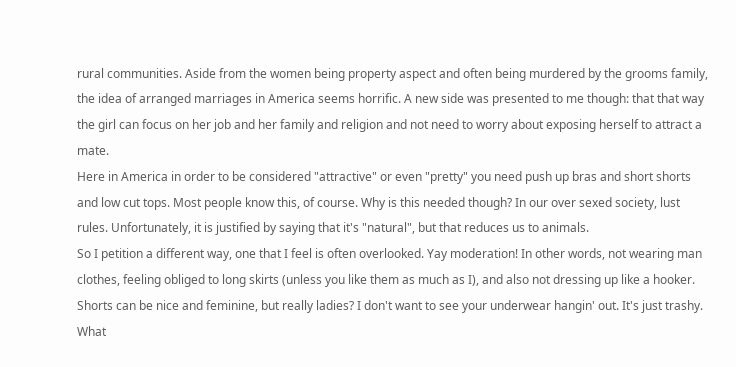rural communities. Aside from the women being property aspect and often being murdered by the grooms family, the idea of arranged marriages in America seems horrific. A new side was presented to me though: that that way the girl can focus on her job and her family and religion and not need to worry about exposing herself to attract a mate.
Here in America in order to be considered "attractive" or even "pretty" you need push up bras and short shorts and low cut tops. Most people know this, of course. Why is this needed though? In our over sexed society, lust rules. Unfortunately, it is justified by saying that it's "natural", but that reduces us to animals.
So I petition a different way, one that I feel is often overlooked. Yay moderation! In other words, not wearing man clothes, feeling obliged to long skirts (unless you like them as much as I), and also not dressing up like a hooker. Shorts can be nice and feminine, but really ladies? I don't want to see your underwear hangin' out. It's just trashy. What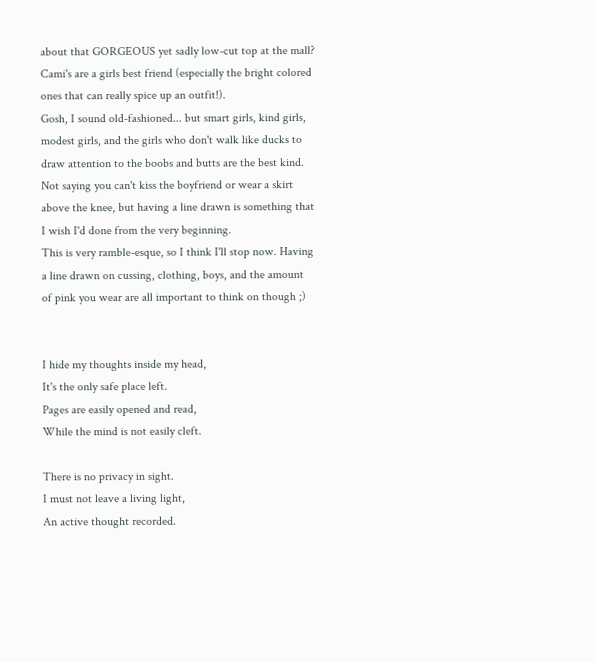about that GORGEOUS yet sadly low-cut top at the mall? Cami's are a girls best friend (especially the bright colored ones that can really spice up an outfit!).
Gosh, I sound old-fashioned... but smart girls, kind girls, modest girls, and the girls who don't walk like ducks to draw attention to the boobs and butts are the best kind. Not saying you can't kiss the boyfriend or wear a skirt above the knee, but having a line drawn is something that I wish I'd done from the very beginning.
This is very ramble-esque, so I think I'll stop now. Having a line drawn on cussing, clothing, boys, and the amount of pink you wear are all important to think on though ;)


I hide my thoughts inside my head,
It's the only safe place left.
Pages are easily opened and read,
While the mind is not easily cleft.

There is no privacy in sight.
I must not leave a living light,
An active thought recorded.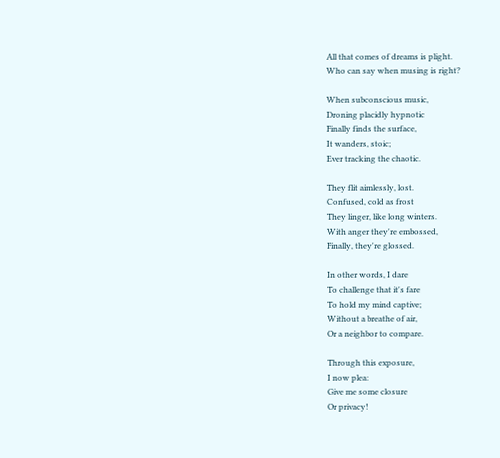All that comes of dreams is plight.
Who can say when musing is right?

When subconscious music,
Droning placidly hypnotic
Finally finds the surface,
It wanders, stoic;
Ever tracking the chaotic.

They flit aimlessly, lost.
Confused, cold as frost
They linger, like long winters.
With anger they're embossed,
Finally, they're glossed.

In other words, I dare
To challenge that it's fare
To hold my mind captive;
Without a breathe of air,
Or a neighbor to compare.

Through this exposure,
I now plea:
Give me some closure
Or privacy!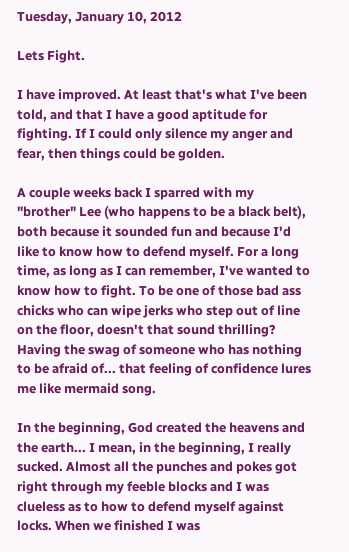Tuesday, January 10, 2012

Lets Fight.

I have improved. At least that's what I've been told, and that I have a good aptitude for fighting. If I could only silence my anger and fear, then things could be golden.

A couple weeks back I sparred with my "brother" Lee (who happens to be a black belt), both because it sounded fun and because I'd like to know how to defend myself. For a long time, as long as I can remember, I've wanted to know how to fight. To be one of those bad ass chicks who can wipe jerks who step out of line on the floor, doesn't that sound thrilling? Having the swag of someone who has nothing to be afraid of... that feeling of confidence lures me like mermaid song.

In the beginning, God created the heavens and the earth... I mean, in the beginning, I really sucked. Almost all the punches and pokes got right through my feeble blocks and I was clueless as to how to defend myself against locks. When we finished I was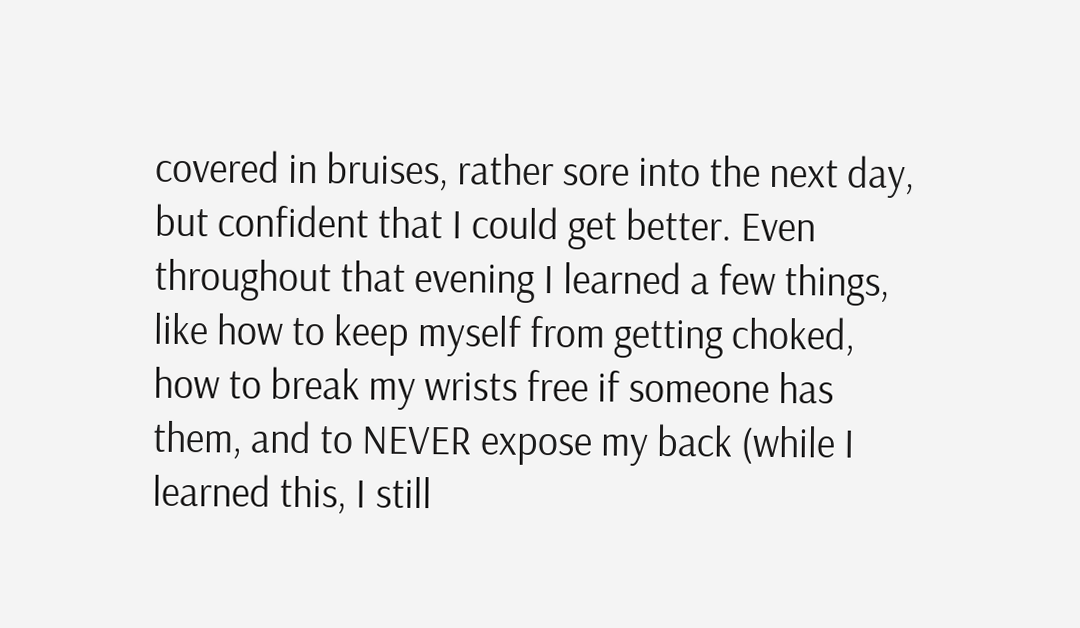covered in bruises, rather sore into the next day, but confident that I could get better. Even throughout that evening I learned a few things, like how to keep myself from getting choked, how to break my wrists free if someone has them, and to NEVER expose my back (while I learned this, I still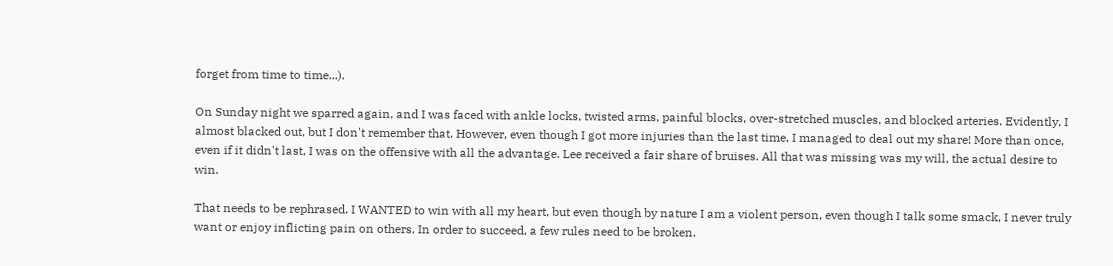forget from time to time...).

On Sunday night we sparred again, and I was faced with ankle locks, twisted arms, painful blocks, over-stretched muscles, and blocked arteries. Evidently, I almost blacked out, but I don't remember that. However, even though I got more injuries than the last time, I managed to deal out my share! More than once, even if it didn't last, I was on the offensive with all the advantage. Lee received a fair share of bruises. All that was missing was my will, the actual desire to win.

That needs to be rephrased. I WANTED to win with all my heart, but even though by nature I am a violent person, even though I talk some smack, I never truly want or enjoy inflicting pain on others. In order to succeed, a few rules need to be broken.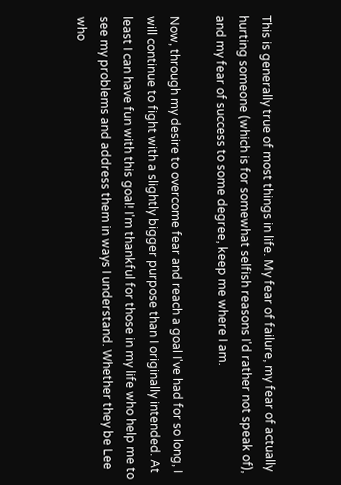This is generally true of most things in life. My fear of failure, my fear of actually hurting someone (which is for somewhat selfish reasons I'd rather not speak of), and my fear of success to some degree, keep me where I am.

Now, through my desire to overcome fear and reach a goal I've had for so long, I will continue to fight with a slightly bigger purpose than I originally intended. At least I can have fun with this goal! I'm thankful for those in my life who help me to see my problems and address them in ways I understand. Whether they be Lee who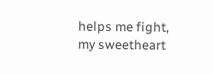helps me fight, my sweetheart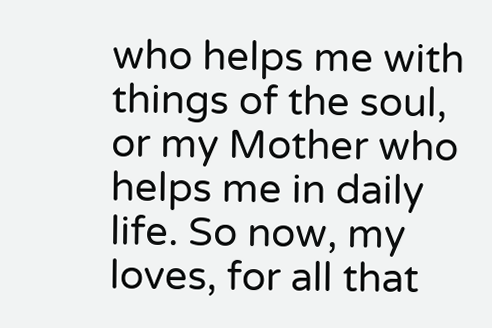who helps me with things of the soul, or my Mother who helps me in daily life. So now, my loves, for all that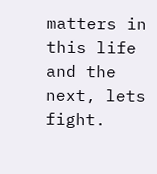matters in this life and the next, lets fight.